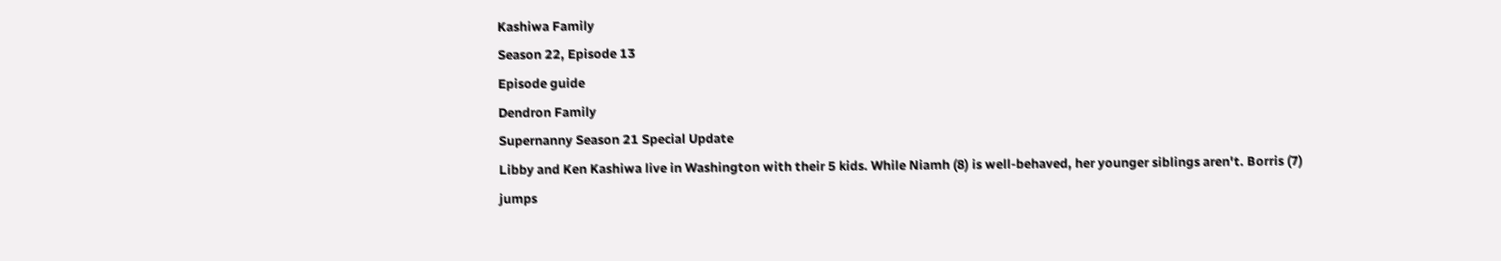Kashiwa Family
Season 22, Episode 13
Episode guide
Dendron Family
Supernanny Season 21 Special Update
Libby and Ken Kashiwa live in Washington with their 5 kids. While Niamh (8) is well-behaved, her younger siblings aren't. Borris (7) jumps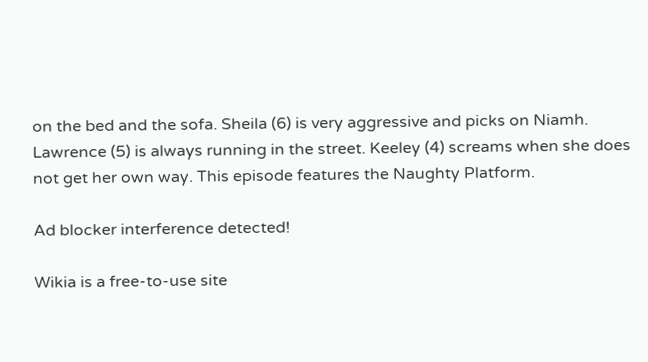on the bed and the sofa. Sheila (6) is very aggressive and picks on Niamh. Lawrence (5) is always running in the street. Keeley (4) screams when she does not get her own way. This episode features the Naughty Platform.

Ad blocker interference detected!

Wikia is a free-to-use site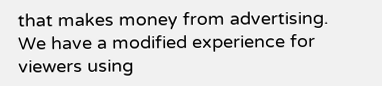that makes money from advertising. We have a modified experience for viewers using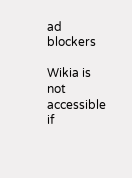ad blockers

Wikia is not accessible if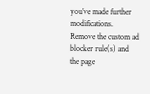you’ve made further modifications. Remove the custom ad blocker rule(s) and the page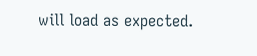will load as expected.